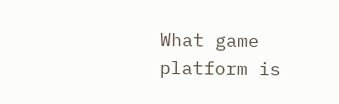What game platform is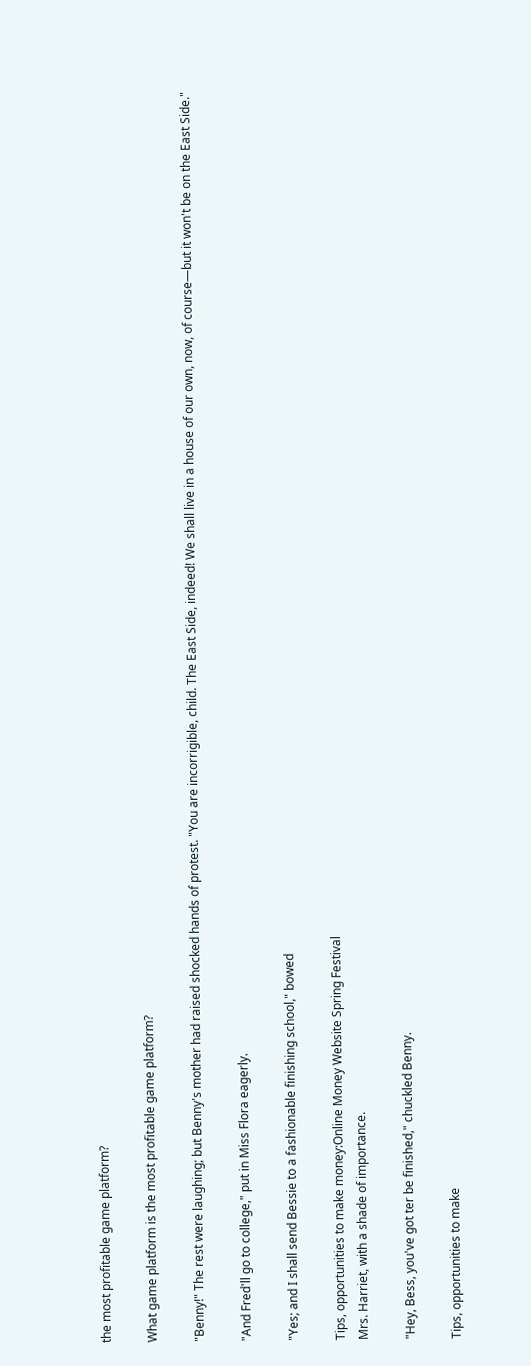the most profitable game platform?

What game platform is the most profitable game platform?

"Benny!" The rest were laughing; but Benny's mother had raised shocked hands of protest. "You are incorrigible, child. The East Side, indeed! We shall live in a house of our own, now, of course—but it won't be on the East Side."

"And Fred'll go to college," put in Miss Flora eagerly.

"Yes; and I shall send Bessie to a fashionable finishing school," bowed

Tips, opportunities to make money:Online Money Website Spring Festival
Mrs. Harriet, with a shade of importance.

"Hey, Bess, you've got ter be finished," chuckled Benny.

Tips, opportunities to make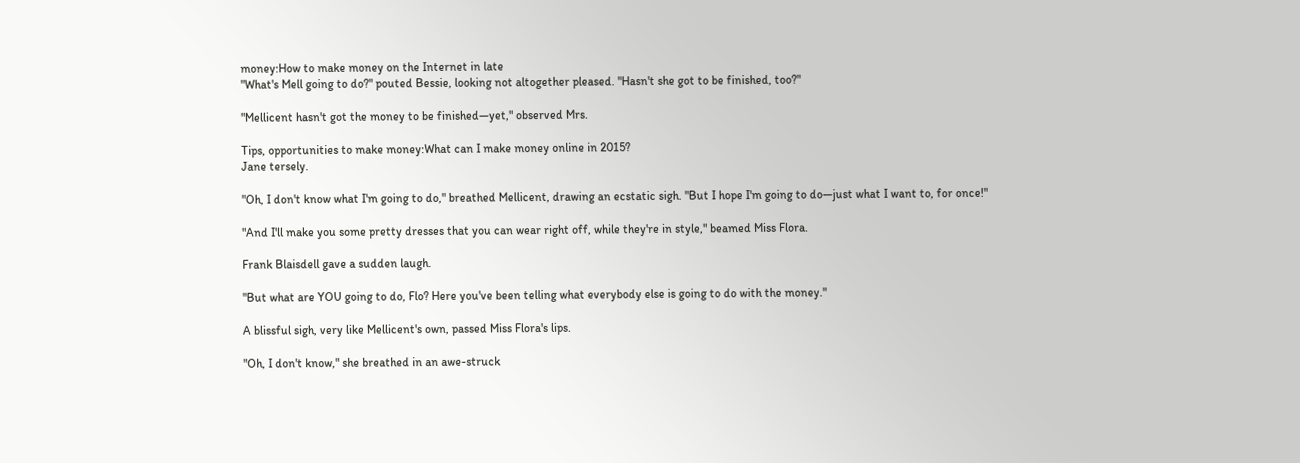money:How to make money on the Internet in late
"What's Mell going to do?" pouted Bessie, looking not altogether pleased. "Hasn't she got to be finished, too?"

"Mellicent hasn't got the money to be finished—yet," observed Mrs.

Tips, opportunities to make money:What can I make money online in 2015?
Jane tersely.

"Oh, I don't know what I'm going to do," breathed Mellicent, drawing an ecstatic sigh. "But I hope I'm going to do—just what I want to, for once!"

"And I'll make you some pretty dresses that you can wear right off, while they're in style," beamed Miss Flora.

Frank Blaisdell gave a sudden laugh.

"But what are YOU going to do, Flo? Here you've been telling what everybody else is going to do with the money."

A blissful sigh, very like Mellicent's own, passed Miss Flora's lips.

"Oh, I don't know," she breathed in an awe-struck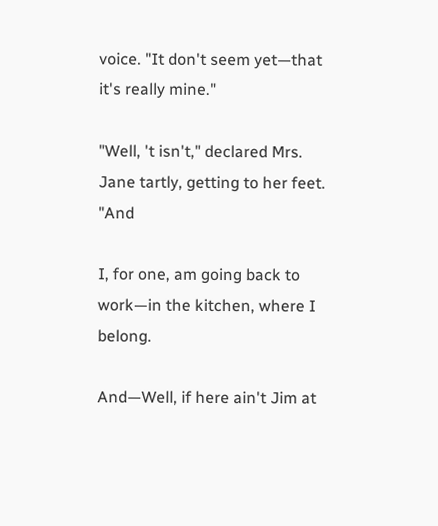voice. "It don't seem yet—that it's really mine."

"Well, 't isn't," declared Mrs. Jane tartly, getting to her feet. "And

I, for one, am going back to work—in the kitchen, where I belong.

And—Well, if here ain't Jim at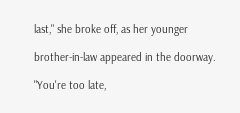last," she broke off, as her younger

brother-in-law appeared in the doorway.

"You're too late,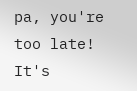pa, you're too late! It's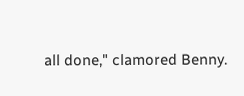all done," clamored Benny.